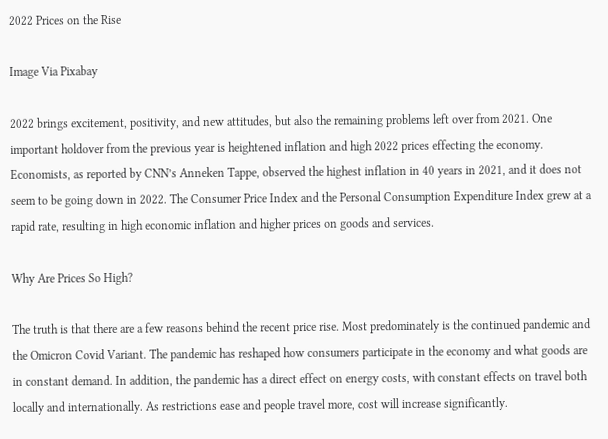2022 Prices on the Rise

Image Via Pixabay

2022 brings excitement, positivity, and new attitudes, but also the remaining problems left over from 2021. One important holdover from the previous year is heightened inflation and high 2022 prices effecting the economy. Economists, as reported by CNN’s Anneken Tappe, observed the highest inflation in 40 years in 2021, and it does not seem to be going down in 2022. The Consumer Price Index and the Personal Consumption Expenditure Index grew at a rapid rate, resulting in high economic inflation and higher prices on goods and services.

Why Are Prices So High?

The truth is that there are a few reasons behind the recent price rise. Most predominately is the continued pandemic and the Omicron Covid Variant. The pandemic has reshaped how consumers participate in the economy and what goods are in constant demand. In addition, the pandemic has a direct effect on energy costs, with constant effects on travel both locally and internationally. As restrictions ease and people travel more, cost will increase significantly.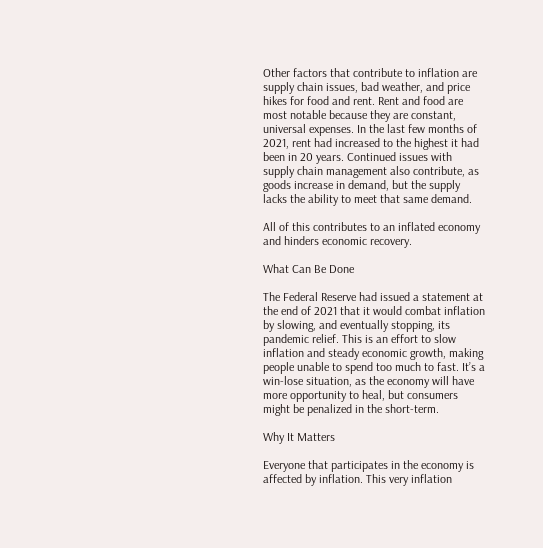Other factors that contribute to inflation are supply chain issues, bad weather, and price hikes for food and rent. Rent and food are most notable because they are constant, universal expenses. In the last few months of 2021, rent had increased to the highest it had been in 20 years. Continued issues with supply chain management also contribute, as goods increase in demand, but the supply lacks the ability to meet that same demand.

All of this contributes to an inflated economy and hinders economic recovery.

What Can Be Done

The Federal Reserve had issued a statement at the end of 2021 that it would combat inflation by slowing, and eventually stopping, its pandemic relief. This is an effort to slow inflation and steady economic growth, making people unable to spend too much to fast. It’s a win-lose situation, as the economy will have more opportunity to heal, but consumers might be penalized in the short-term.

Why It Matters

Everyone that participates in the economy is affected by inflation. This very inflation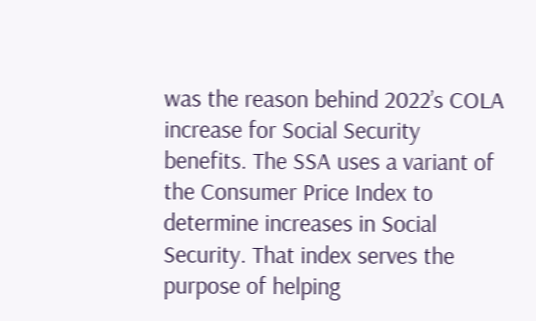was the reason behind 2022’s COLA increase for Social Security benefits. The SSA uses a variant of the Consumer Price Index to determine increases in Social Security. That index serves the purpose of helping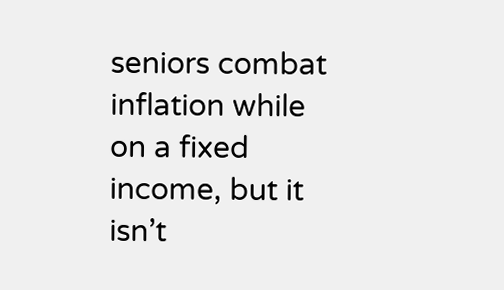seniors combat inflation while on a fixed income, but it isn’t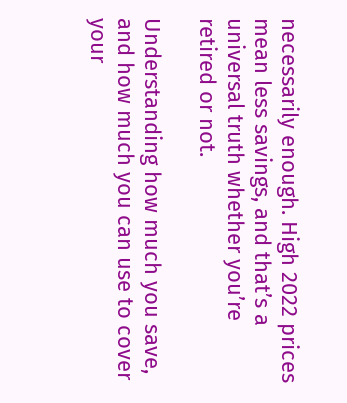necessarily enough. High 2022 prices mean less savings, and that’s a universal truth whether you’re retired or not.

Understanding how much you save, and how much you can use to cover your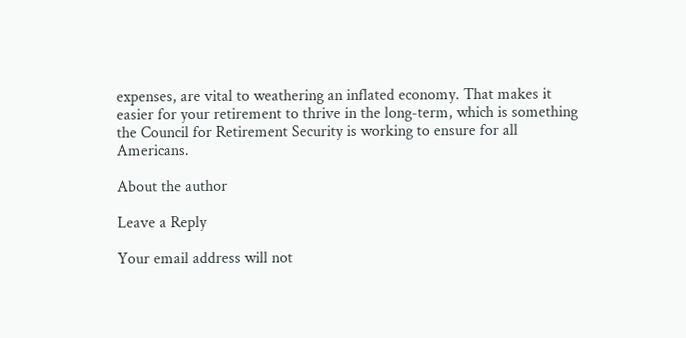expenses, are vital to weathering an inflated economy. That makes it easier for your retirement to thrive in the long-term, which is something the Council for Retirement Security is working to ensure for all Americans.

About the author

Leave a Reply

Your email address will not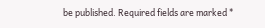be published. Required fields are marked *